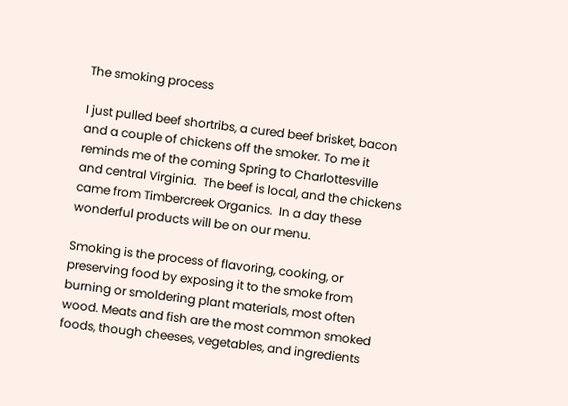The smoking process

I just pulled beef shortribs, a cured beef brisket, bacon and a couple of chickens off the smoker. To me it reminds me of the coming Spring to Charlottesville and central Virginia.  The beef is local, and the chickens came from Timbercreek Organics.  In a day these wonderful products will be on our menu.

Smoking is the process of flavoring, cooking, or preserving food by exposing it to the smoke from burning or smoldering plant materials, most often wood. Meats and fish are the most common smoked foods, though cheeses, vegetables, and ingredients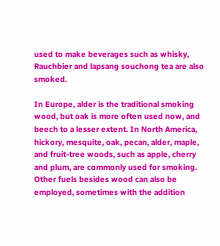used to make beverages such as whisky, Rauchbier and lapsang souchong tea are also smoked.

In Europe, alder is the traditional smoking wood, but oak is more often used now, and beech to a lesser extent. In North America, hickory, mesquite, oak, pecan, alder, maple, and fruit-tree woods, such as apple, cherry and plum, are commonly used for smoking. Other fuels besides wood can also be employed, sometimes with the addition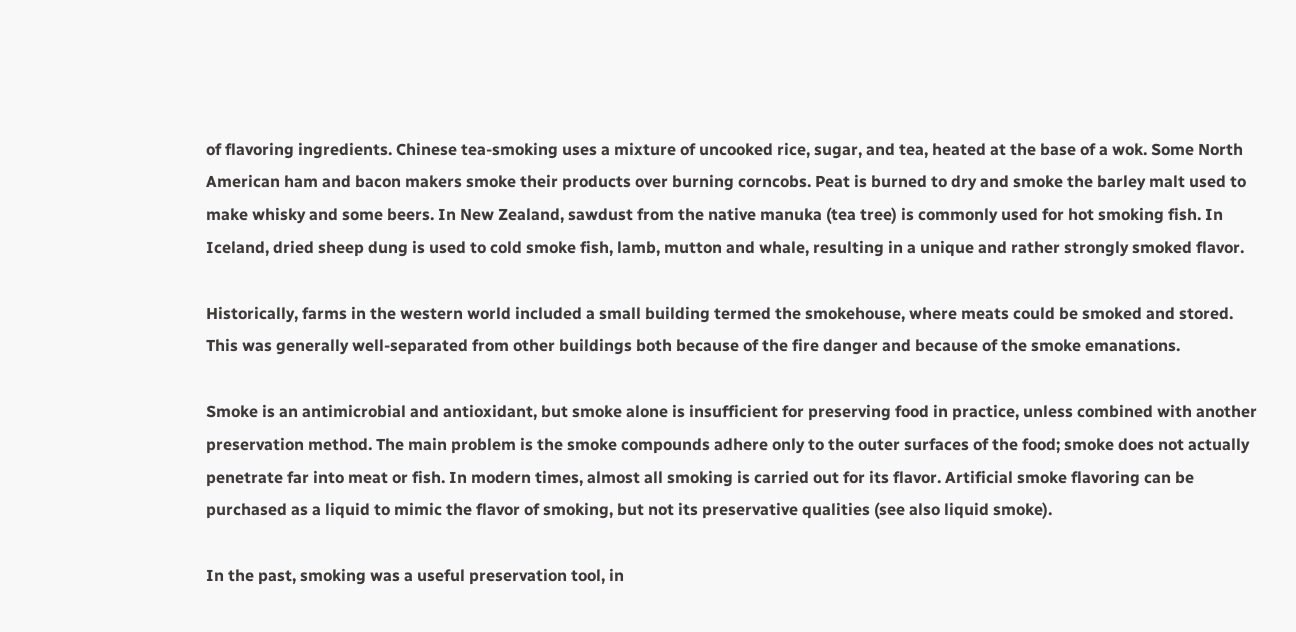of flavoring ingredients. Chinese tea-smoking uses a mixture of uncooked rice, sugar, and tea, heated at the base of a wok. Some North American ham and bacon makers smoke their products over burning corncobs. Peat is burned to dry and smoke the barley malt used to make whisky and some beers. In New Zealand, sawdust from the native manuka (tea tree) is commonly used for hot smoking fish. In Iceland, dried sheep dung is used to cold smoke fish, lamb, mutton and whale, resulting in a unique and rather strongly smoked flavor.

Historically, farms in the western world included a small building termed the smokehouse, where meats could be smoked and stored. This was generally well-separated from other buildings both because of the fire danger and because of the smoke emanations.

Smoke is an antimicrobial and antioxidant, but smoke alone is insufficient for preserving food in practice, unless combined with another preservation method. The main problem is the smoke compounds adhere only to the outer surfaces of the food; smoke does not actually penetrate far into meat or fish. In modern times, almost all smoking is carried out for its flavor. Artificial smoke flavoring can be purchased as a liquid to mimic the flavor of smoking, but not its preservative qualities (see also liquid smoke).

In the past, smoking was a useful preservation tool, in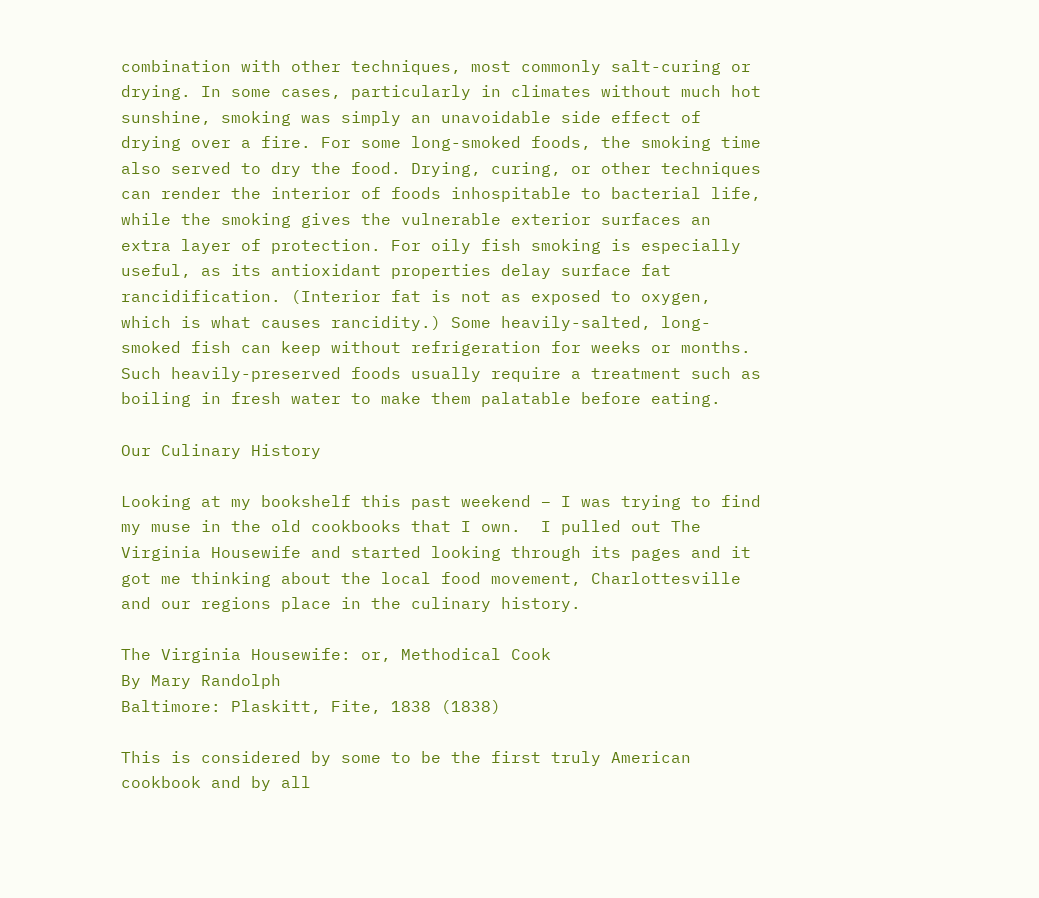combination with other techniques, most commonly salt-curing or drying. In some cases, particularly in climates without much hot sunshine, smoking was simply an unavoidable side effect of drying over a fire. For some long-smoked foods, the smoking time also served to dry the food. Drying, curing, or other techniques can render the interior of foods inhospitable to bacterial life, while the smoking gives the vulnerable exterior surfaces an extra layer of protection. For oily fish smoking is especially useful, as its antioxidant properties delay surface fat rancidification. (Interior fat is not as exposed to oxygen, which is what causes rancidity.) Some heavily-salted, long-smoked fish can keep without refrigeration for weeks or months. Such heavily-preserved foods usually require a treatment such as boiling in fresh water to make them palatable before eating.

Our Culinary History

Looking at my bookshelf this past weekend – I was trying to find my muse in the old cookbooks that I own.  I pulled out The Virginia Housewife and started looking through its pages and it got me thinking about the local food movement, Charlottesville and our regions place in the culinary history.

The Virginia Housewife: or, Methodical Cook
By Mary Randolph
Baltimore: Plaskitt, Fite, 1838 (1838)

This is considered by some to be the first truly American cookbook and by all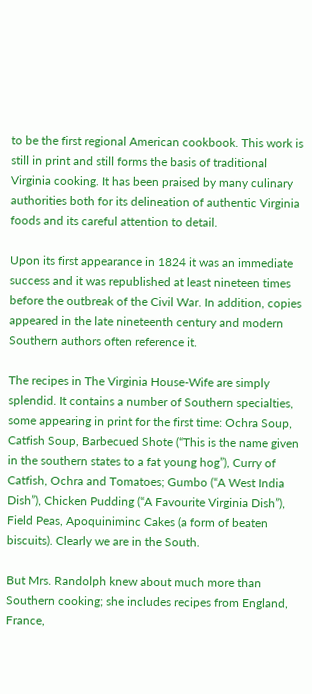to be the first regional American cookbook. This work is still in print and still forms the basis of traditional Virginia cooking. It has been praised by many culinary authorities both for its delineation of authentic Virginia foods and its careful attention to detail.

Upon its first appearance in 1824 it was an immediate success and it was republished at least nineteen times before the outbreak of the Civil War. In addition, copies appeared in the late nineteenth century and modern Southern authors often reference it.

The recipes in The Virginia House-Wife are simply splendid. It contains a number of Southern specialties, some appearing in print for the first time: Ochra Soup, Catfish Soup, Barbecued Shote (“This is the name given in the southern states to a fat young hog”), Curry of Catfish, Ochra and Tomatoes; Gumbo (“A West India Dish”), Chicken Pudding (“A Favourite Virginia Dish”), Field Peas, Apoquiniminc Cakes (a form of beaten biscuits). Clearly we are in the South.

But Mrs. Randolph knew about much more than Southern cooking; she includes recipes from England, France,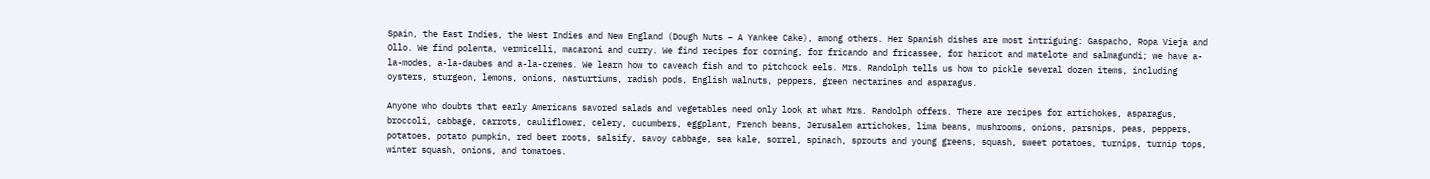Spain, the East Indies, the West Indies and New England (Dough Nuts – A Yankee Cake), among others. Her Spanish dishes are most intriguing: Gaspacho, Ropa Vieja and Ollo. We find polenta, vermicelli, macaroni and curry. We find recipes for corning, for fricando and fricassee, for haricot and matelote and salmagundi; we have a-la-modes, a-la-daubes and a-la-cremes. We learn how to caveach fish and to pitchcock eels. Mrs. Randolph tells us how to pickle several dozen items, including oysters, sturgeon, lemons, onions, nasturtiums, radish pods, English walnuts, peppers, green nectarines and asparagus.

Anyone who doubts that early Americans savored salads and vegetables need only look at what Mrs. Randolph offers. There are recipes for artichokes, asparagus, broccoli, cabbage, carrots, cauliflower, celery, cucumbers, eggplant, French beans, Jerusalem artichokes, lima beans, mushrooms, onions, parsnips, peas, peppers, potatoes, potato pumpkin, red beet roots, salsify, savoy cabbage, sea kale, sorrel, spinach, sprouts and young greens, squash, sweet potatoes, turnips, turnip tops, winter squash, onions, and tomatoes.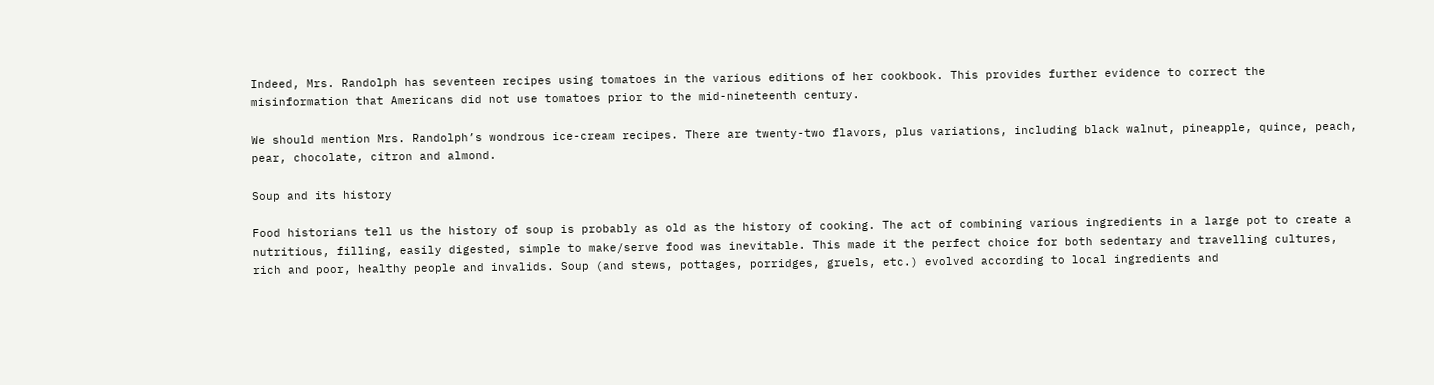Indeed, Mrs. Randolph has seventeen recipes using tomatoes in the various editions of her cookbook. This provides further evidence to correct the misinformation that Americans did not use tomatoes prior to the mid-nineteenth century.

We should mention Mrs. Randolph’s wondrous ice-cream recipes. There are twenty-two flavors, plus variations, including black walnut, pineapple, quince, peach, pear, chocolate, citron and almond.

Soup and its history

Food historians tell us the history of soup is probably as old as the history of cooking. The act of combining various ingredients in a large pot to create a nutritious, filling, easily digested, simple to make/serve food was inevitable. This made it the perfect choice for both sedentary and travelling cultures, rich and poor, healthy people and invalids. Soup (and stews, pottages, porridges, gruels, etc.) evolved according to local ingredients and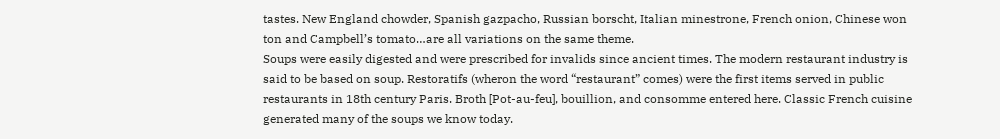tastes. New England chowder, Spanish gazpacho, Russian borscht, Italian minestrone, French onion, Chinese won ton and Campbell’s tomato…are all variations on the same theme.
Soups were easily digested and were prescribed for invalids since ancient times. The modern restaurant industry is said to be based on soup. Restoratifs (wheron the word “restaurant” comes) were the first items served in public restaurants in 18th century Paris. Broth [Pot-au-feu], bouillion, and consomme entered here. Classic French cuisine generated many of the soups we know today.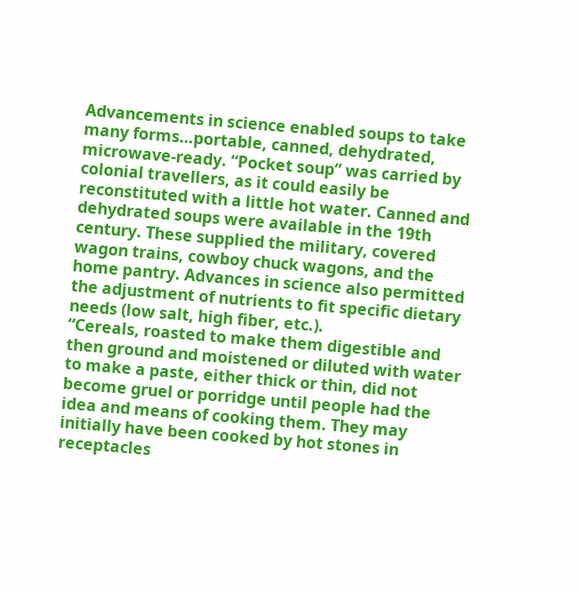Advancements in science enabled soups to take many forms…portable, canned, dehydrated, microwave-ready. “Pocket soup” was carried by colonial travellers, as it could easily be reconstituted with a little hot water. Canned and dehydrated soups were available in the 19th century. These supplied the military, covered wagon trains, cowboy chuck wagons, and the home pantry. Advances in science also permitted the adjustment of nutrients to fit specific dietary needs (low salt, high fiber, etc.).
“Cereals, roasted to make them digestible and then ground and moistened or diluted with water to make a paste, either thick or thin, did not become gruel or porridge until people had the idea and means of cooking them. They may initially have been cooked by hot stones in receptacles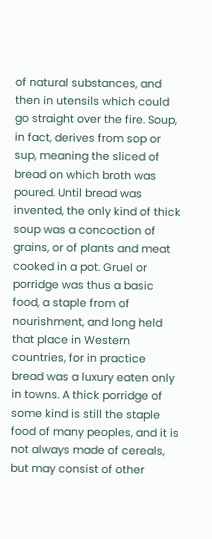of natural substances, and then in utensils which could go straight over the fire. Soup, in fact, derives from sop or sup, meaning the sliced of bread on which broth was poured. Until bread was invented, the only kind of thick soup was a concoction of grains, or of plants and meat cooked in a pot. Gruel or porridge was thus a basic food, a staple from of nourishment, and long held that place in Western countries, for in practice bread was a luxury eaten only in towns. A thick porridge of some kind is still the staple food of many peoples, and it is not always made of cereals, but may consist of other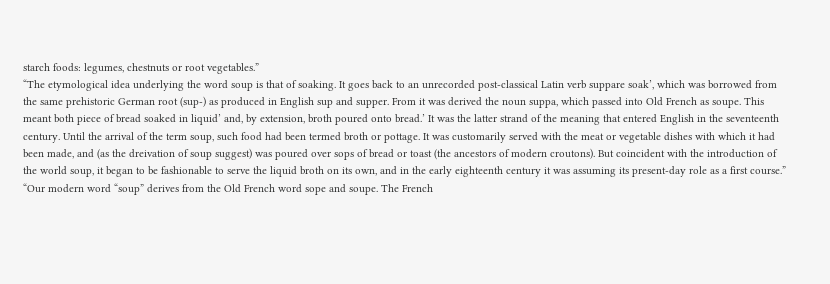starch foods: legumes, chestnuts or root vegetables.”
“The etymological idea underlying the word soup is that of soaking. It goes back to an unrecorded post-classical Latin verb suppare soak’, which was borrowed from the same prehistoric German root (sup-) as produced in English sup and supper. From it was derived the noun suppa, which passed into Old French as soupe. This meant both piece of bread soaked in liquid’ and, by extension, broth poured onto bread.’ It was the latter strand of the meaning that entered English in the seventeenth century. Until the arrival of the term soup, such food had been termed broth or pottage. It was customarily served with the meat or vegetable dishes with which it had been made, and (as the dreivation of soup suggest) was poured over sops of bread or toast (the ancestors of modern croutons). But coincident with the introduction of the world soup, it began to be fashionable to serve the liquid broth on its own, and in the early eighteenth century it was assuming its present-day role as a first course.”
“Our modern word “soup” derives from the Old French word sope and soupe. The French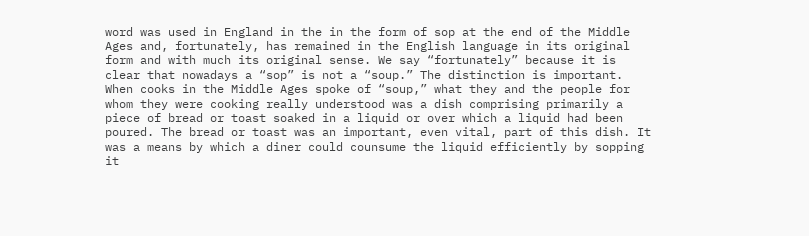word was used in England in the in the form of sop at the end of the Middle Ages and, fortunately, has remained in the English language in its original form and with much its original sense. We say “fortunately” because it is clear that nowadays a “sop” is not a “soup.” The distinction is important. When cooks in the Middle Ages spoke of “soup,” what they and the people for whom they were cooking really understood was a dish comprising primarily a piece of bread or toast soaked in a liquid or over which a liquid had been poured. The bread or toast was an important, even vital, part of this dish. It was a means by which a diner could counsume the liquid efficiently by sopping it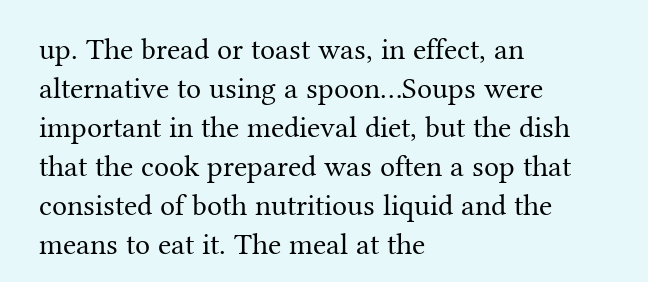up. The bread or toast was, in effect, an alternative to using a spoon…Soups were important in the medieval diet, but the dish that the cook prepared was often a sop that consisted of both nutritious liquid and the means to eat it. The meal at the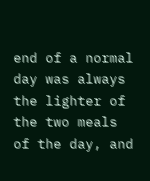end of a normal day was always the lighter of the two meals of the day, and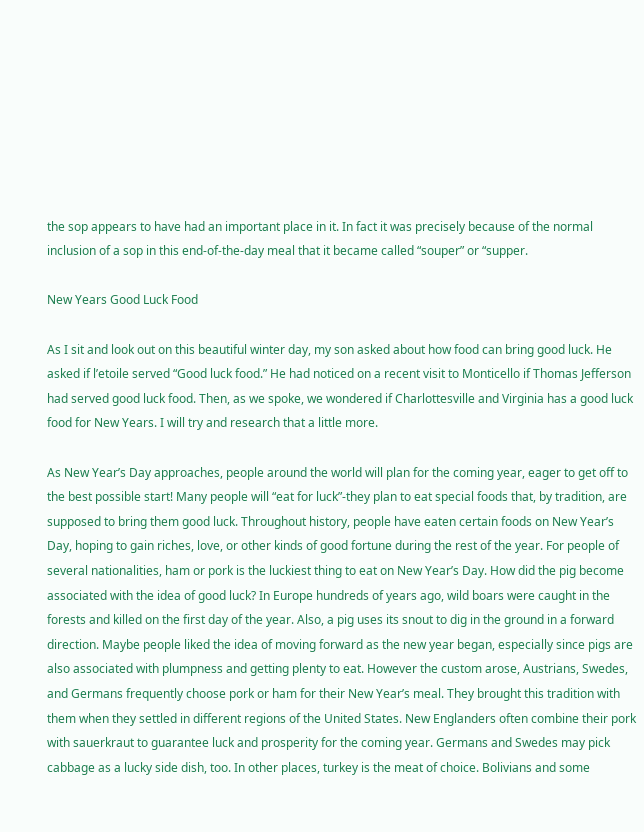the sop appears to have had an important place in it. In fact it was precisely because of the normal inclusion of a sop in this end-of-the-day meal that it became called “souper” or “supper.

New Years Good Luck Food

As I sit and look out on this beautiful winter day, my son asked about how food can bring good luck. He asked if l’etoile served “Good luck food.” He had noticed on a recent visit to Monticello if Thomas Jefferson had served good luck food. Then, as we spoke, we wondered if Charlottesville and Virginia has a good luck food for New Years. I will try and research that a little more.

As New Year’s Day approaches, people around the world will plan for the coming year, eager to get off to the best possible start! Many people will “eat for luck”-they plan to eat special foods that, by tradition, are supposed to bring them good luck. Throughout history, people have eaten certain foods on New Year’s Day, hoping to gain riches, love, or other kinds of good fortune during the rest of the year. For people of several nationalities, ham or pork is the luckiest thing to eat on New Year’s Day. How did the pig become associated with the idea of good luck? In Europe hundreds of years ago, wild boars were caught in the forests and killed on the first day of the year. Also, a pig uses its snout to dig in the ground in a forward direction. Maybe people liked the idea of moving forward as the new year began, especially since pigs are also associated with plumpness and getting plenty to eat. However the custom arose, Austrians, Swedes, and Germans frequently choose pork or ham for their New Year’s meal. They brought this tradition with them when they settled in different regions of the United States. New Englanders often combine their pork with sauerkraut to guarantee luck and prosperity for the coming year. Germans and Swedes may pick cabbage as a lucky side dish, too. In other places, turkey is the meat of choice. Bolivians and some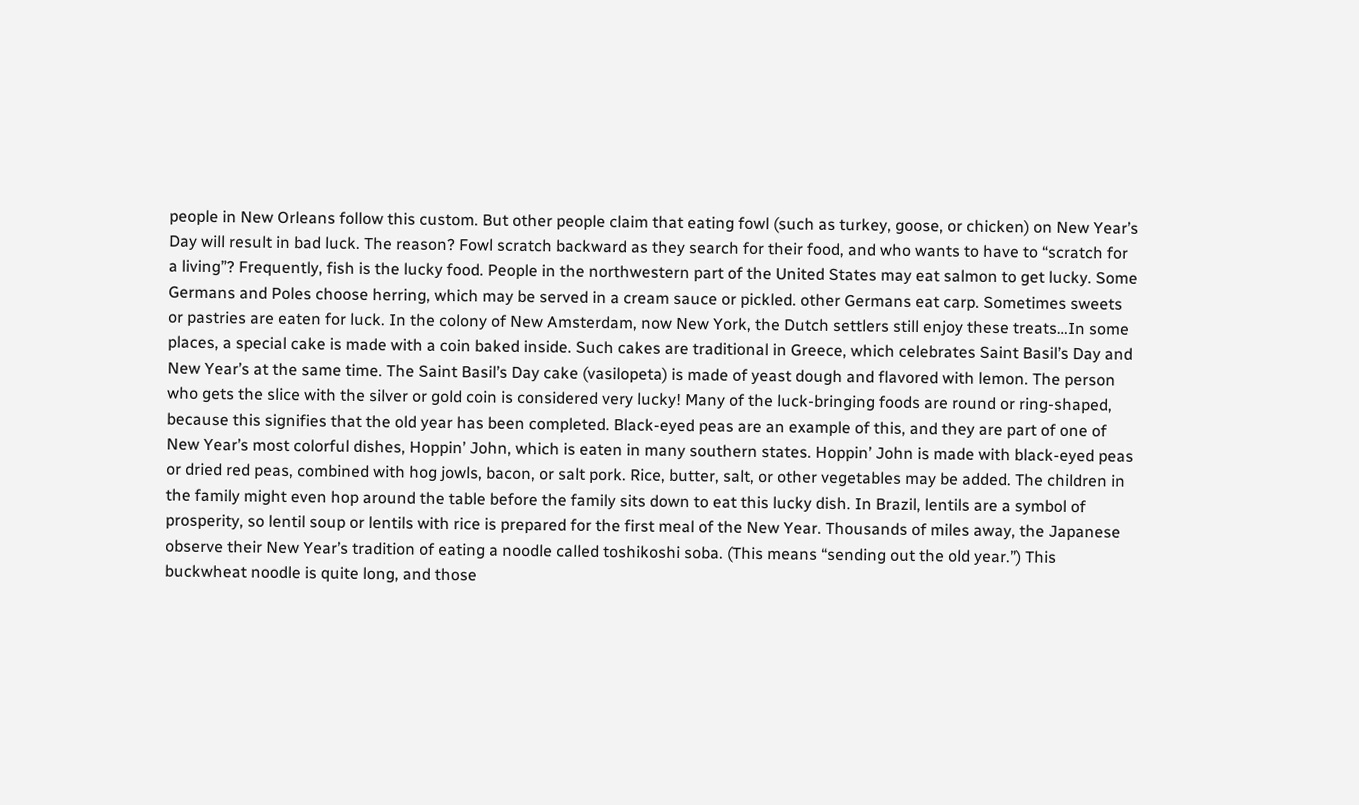people in New Orleans follow this custom. But other people claim that eating fowl (such as turkey, goose, or chicken) on New Year’s Day will result in bad luck. The reason? Fowl scratch backward as they search for their food, and who wants to have to “scratch for a living”? Frequently, fish is the lucky food. People in the northwestern part of the United States may eat salmon to get lucky. Some Germans and Poles choose herring, which may be served in a cream sauce or pickled. other Germans eat carp. Sometimes sweets or pastries are eaten for luck. In the colony of New Amsterdam, now New York, the Dutch settlers still enjoy these treats…In some places, a special cake is made with a coin baked inside. Such cakes are traditional in Greece, which celebrates Saint Basil’s Day and New Year’s at the same time. The Saint Basil’s Day cake (vasilopeta) is made of yeast dough and flavored with lemon. The person who gets the slice with the silver or gold coin is considered very lucky! Many of the luck-bringing foods are round or ring-shaped, because this signifies that the old year has been completed. Black-eyed peas are an example of this, and they are part of one of New Year’s most colorful dishes, Hoppin’ John, which is eaten in many southern states. Hoppin’ John is made with black-eyed peas or dried red peas, combined with hog jowls, bacon, or salt pork. Rice, butter, salt, or other vegetables may be added. The children in the family might even hop around the table before the family sits down to eat this lucky dish. In Brazil, lentils are a symbol of prosperity, so lentil soup or lentils with rice is prepared for the first meal of the New Year. Thousands of miles away, the Japanese observe their New Year’s tradition of eating a noodle called toshikoshi soba. (This means “sending out the old year.”) This buckwheat noodle is quite long, and those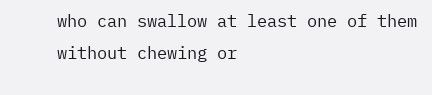who can swallow at least one of them without chewing or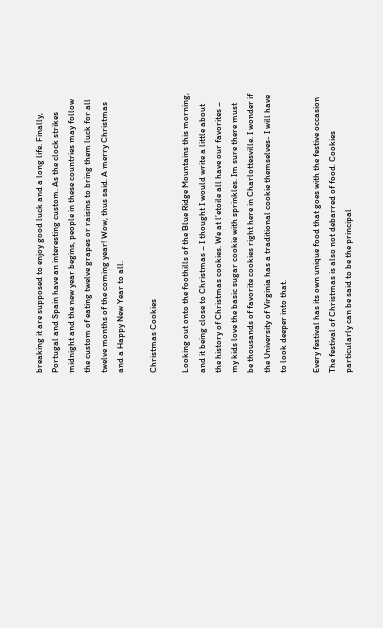breaking it are supposed to enjoy good luck and a long life. Finally, Portugal and Spain have an interesting custom. As the clock strikes midnight and the new year begins, people in these countries may follow the custom of eating twelve grapes or raisins to bring them luck for all twelve months of the coming year! Wow, thus said. A merry Christmas and a Happy New Year to all.

Christmas Cookies

Looking out onto the foothills of the Blue Ridge Mountains this morning, and it being close to Christmas – I thought I would write a little about the history of Christmas cookies. We at l’etoile all have our favorites – my kids love the basic sugar cookie with sprinkles. Im sure there must be thousands of favorite cookies right here in Charlottesville. I wonder if the University of Virginia has a traditional cookie themselves- I will have to look deeper into that.

Every festival has its own unique food that goes with the festive occasion The festival of Christmas is also not debarred of food. Cookies particularly can be said to be the principal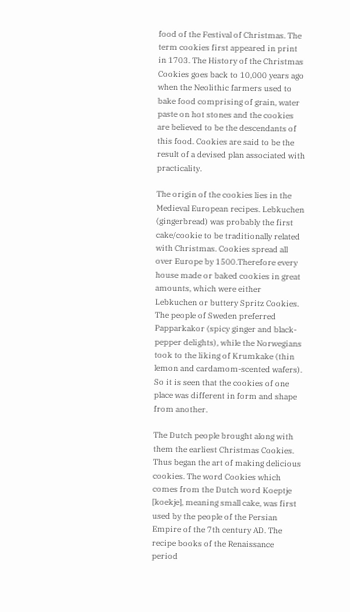food of the Festival of Christmas. The term cookies first appeared in print in 1703. The History of the Christmas Cookies goes back to 10,000 years ago when the Neolithic farmers used to bake food comprising of grain, water paste on hot stones and the cookies are believed to be the descendants of this food. Cookies are said to be the result of a devised plan associated with practicality.

The origin of the cookies lies in the Medieval European recipes. Lebkuchen (gingerbread) was probably the first cake/cookie to be traditionally related with Christmas. Cookies spread all over Europe by 1500.Therefore every house made or baked cookies in great amounts, which were either Lebkuchen or buttery Spritz Cookies. The people of Sweden preferred Papparkakor (spicy ginger and black-pepper delights), while the Norwegians took to the liking of Krumkake (thin lemon and cardamom-scented wafers). So it is seen that the cookies of one place was different in form and shape from another.

The Dutch people brought along with them the earliest Christmas Cookies. Thus began the art of making delicious cookies. The word Cookies which comes from the Dutch word Koeptje [koekje], meaning small cake, was first used by the people of the Persian Empire of the 7th century AD. The recipe books of the Renaissance period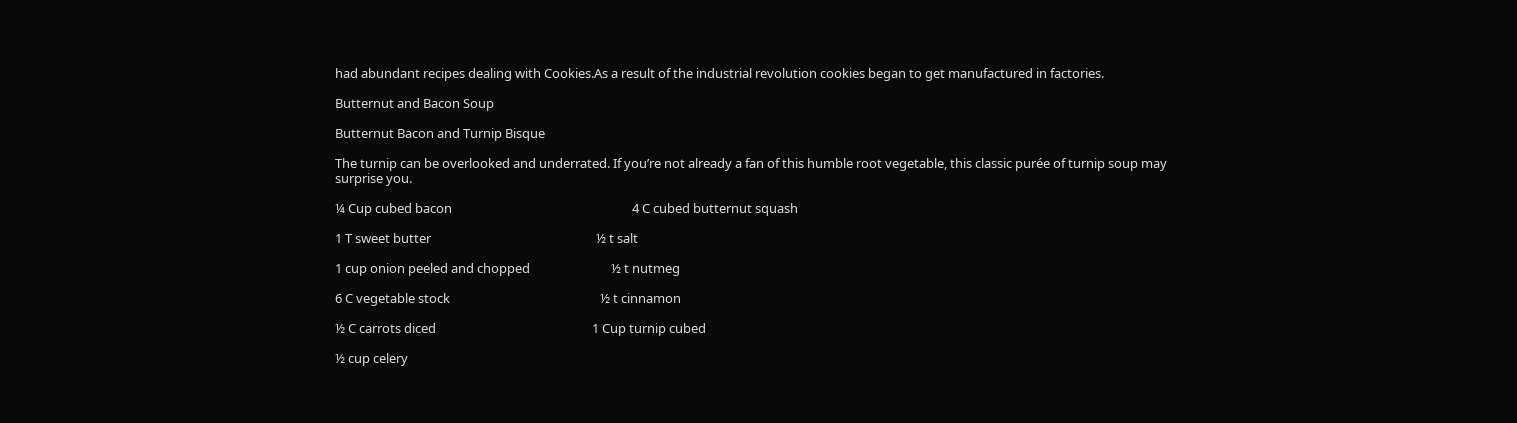had abundant recipes dealing with Cookies.As a result of the industrial revolution cookies began to get manufactured in factories.

Butternut and Bacon Soup

Butternut Bacon and Turnip Bisque

The turnip can be overlooked and underrated. If you’re not already a fan of this humble root vegetable, this classic purée of turnip soup may surprise you.

¼ Cup cubed bacon                                                            4 C cubed butternut squash

1 T sweet butter                                                       ½ t salt

1 cup onion peeled and chopped                           ½ t nutmeg

6 C vegetable stock                                                  ½ t cinnamon

½ C carrots diced                                                    1 Cup turnip cubed

½ cup celery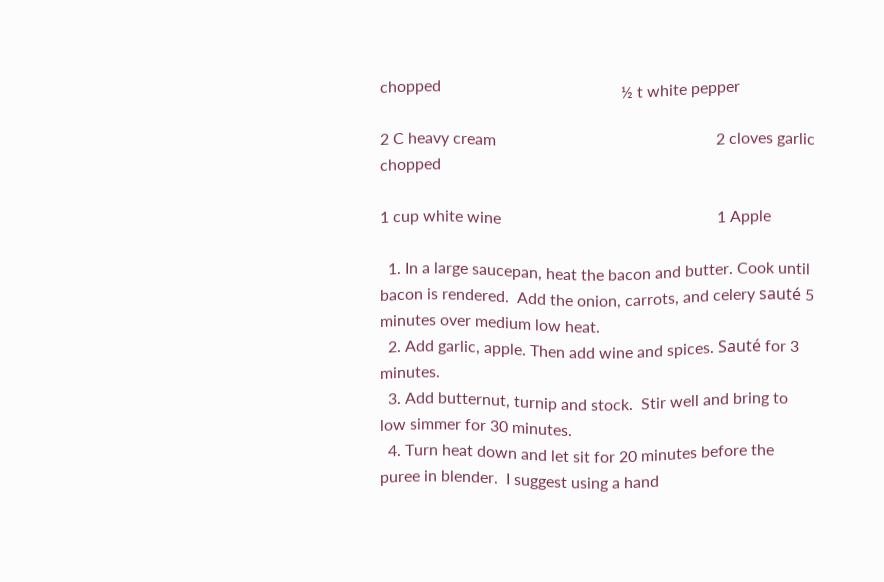chopped                                             ½ t white pepper

2 C heavy cream                                                       2 cloves garlic chopped

1 cup white wine                                                      1 Apple

  1. In a large saucepan, heat the bacon and butter. Cook until bacon is rendered.  Add the onion, carrots, and celery sauté 5 minutes over medium low heat.
  2. Add garlic, apple. Then add wine and spices. Sauté for 3 minutes.
  3. Add butternut, turnip and stock.  Stir well and bring to low simmer for 30 minutes.
  4. Turn heat down and let sit for 20 minutes before the puree in blender.  I suggest using a hand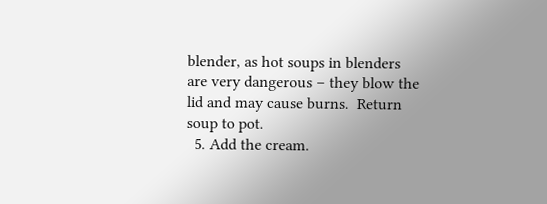blender, as hot soups in blenders are very dangerous – they blow the lid and may cause burns.  Return soup to pot.
  5. Add the cream.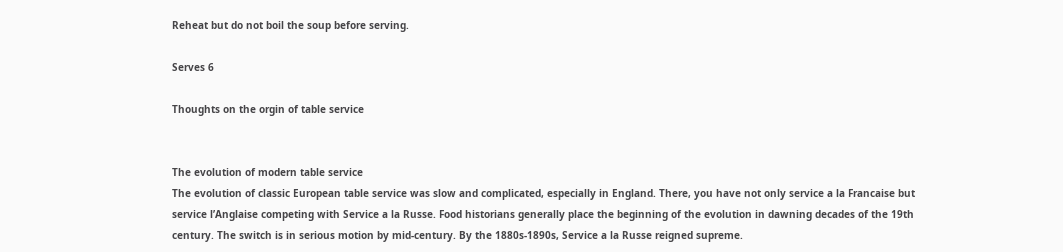Reheat but do not boil the soup before serving.

Serves 6

Thoughts on the orgin of table service


The evolution of modern table service
The evolution of classic European table service was slow and complicated, especially in England. There, you have not only service a la Francaise but service l’Anglaise competing with Service a la Russe. Food historians generally place the beginning of the evolution in dawning decades of the 19th century. The switch is in serious motion by mid-century. By the 1880s-1890s, Service a la Russe reigned supreme.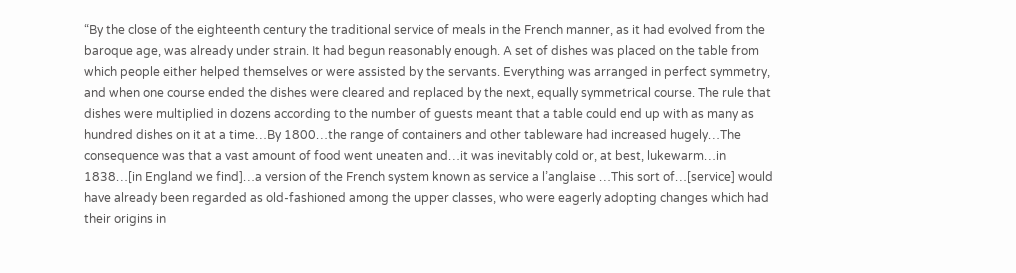“By the close of the eighteenth century the traditional service of meals in the French manner, as it had evolved from the baroque age, was already under strain. It had begun reasonably enough. A set of dishes was placed on the table from which people either helped themselves or were assisted by the servants. Everything was arranged in perfect symmetry, and when one course ended the dishes were cleared and replaced by the next, equally symmetrical course. The rule that dishes were multiplied in dozens according to the number of guests meant that a table could end up with as many as hundred dishes on it at a time…By 1800…the range of containers and other tableware had increased hugely…The consequence was that a vast amount of food went uneaten and…it was inevitably cold or, at best, lukewarm…in 1838…[in England we find]…a version of the French system known as service a l’anglaise …This sort of…[service] would have already been regarded as old-fashioned among the upper classes, who were eagerly adopting changes which had their origins in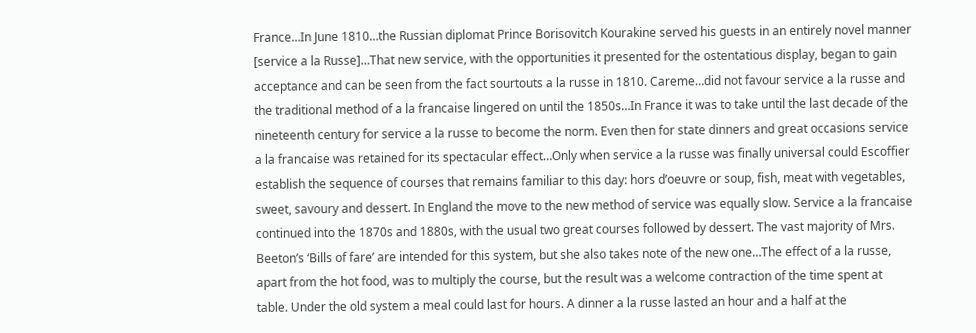France…In June 1810…the Russian diplomat Prince Borisovitch Kourakine served his guests in an entirely novel manner [service a la Russe]…That new service, with the opportunities it presented for the ostentatious display, began to gain acceptance and can be seen from the fact sourtouts a la russe in 1810. Careme…did not favour service a la russe and the traditional method of a la francaise lingered on until the 1850s…In France it was to take until the last decade of the nineteenth century for service a la russe to become the norm. Even then for state dinners and great occasions service a la francaise was retained for its spectacular effect…Only when service a la russe was finally universal could Escoffier establish the sequence of courses that remains familiar to this day: hors d’oeuvre or soup, fish, meat with vegetables, sweet, savoury and dessert. In England the move to the new method of service was equally slow. Service a la francaise continued into the 1870s and 1880s, with the usual two great courses followed by dessert. The vast majority of Mrs. Beeton’s ‘Bills of fare’ are intended for this system, but she also takes note of the new one…The effect of a la russe, apart from the hot food, was to multiply the course, but the result was a welcome contraction of the time spent at table. Under the old system a meal could last for hours. A dinner a la russe lasted an hour and a half at the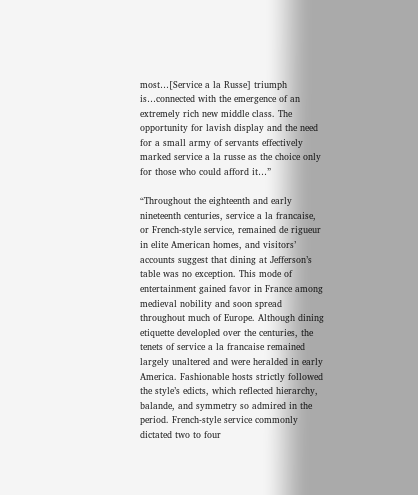most…[Service a la Russe] triumph is…connected with the emergence of an extremely rich new middle class. The opportunity for lavish display and the need for a small army of servants effectively marked service a la russe as the choice only for those who could afford it…”

“Throughout the eighteenth and early nineteenth centuries, service a la francaise, or French-style service, remained de rigueur in elite American homes, and visitors’ accounts suggest that dining at Jefferson’s table was no exception. This mode of entertainment gained favor in France among medieval nobility and soon spread throughout much of Europe. Although dining etiquette developled over the centuries, the tenets of service a la francaise remained largely unaltered and were heralded in early America. Fashionable hosts strictly followed the style’s edicts, which reflected hierarchy, balande, and symmetry so admired in the period. French-style service commonly dictated two to four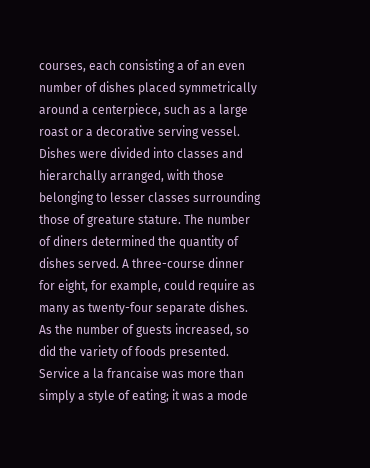courses, each consisting a of an even number of dishes placed symmetrically around a centerpiece, such as a large roast or a decorative serving vessel. Dishes were divided into classes and hierarchally arranged, with those belonging to lesser classes surrounding those of greature stature. The number of diners determined the quantity of dishes served. A three-course dinner for eight, for example, could require as many as twenty-four separate dishes. As the number of guests increased, so did the variety of foods presented. Service a la francaise was more than simply a style of eating; it was a mode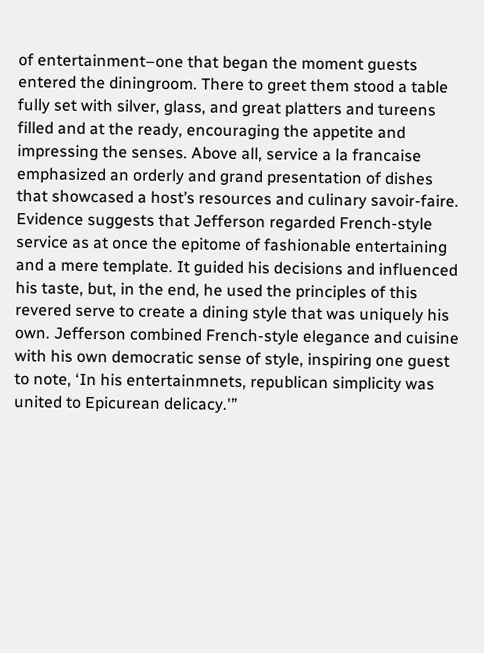of entertainment–one that began the moment guests entered the diningroom. There to greet them stood a table fully set with silver, glass, and great platters and tureens filled and at the ready, encouraging the appetite and impressing the senses. Above all, service a la francaise emphasized an orderly and grand presentation of dishes that showcased a host’s resources and culinary savoir-faire. Evidence suggests that Jefferson regarded French-style service as at once the epitome of fashionable entertaining and a mere template. It guided his decisions and influenced his taste, but, in the end, he used the principles of this revered serve to create a dining style that was uniquely his own. Jefferson combined French-style elegance and cuisine with his own democratic sense of style, inspiring one guest to note, ‘In his entertainmnets, republican simplicity was united to Epicurean delicacy.'”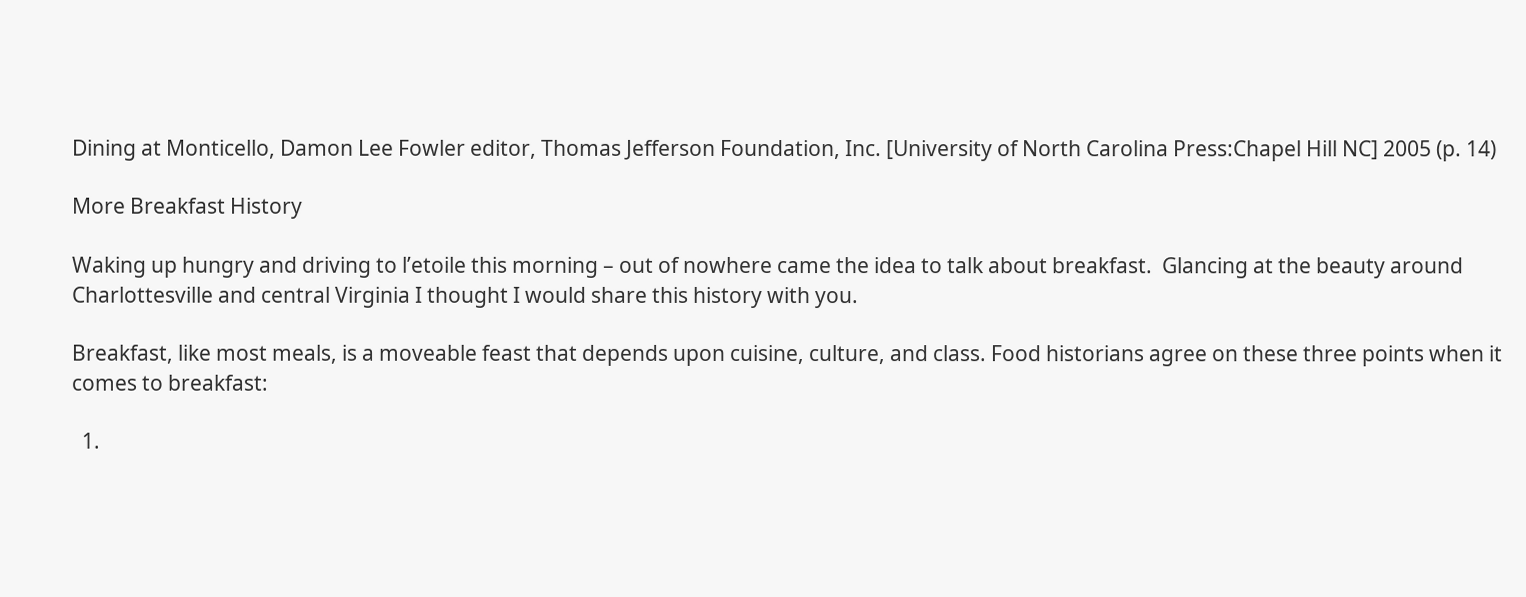Dining at Monticello, Damon Lee Fowler editor, Thomas Jefferson Foundation, Inc. [University of North Carolina Press:Chapel Hill NC] 2005 (p. 14)

More Breakfast History

Waking up hungry and driving to l’etoile this morning – out of nowhere came the idea to talk about breakfast.  Glancing at the beauty around Charlottesville and central Virginia I thought I would share this history with you.

Breakfast, like most meals, is a moveable feast that depends upon cuisine, culture, and class. Food historians agree on these three points when it comes to breakfast:

  1.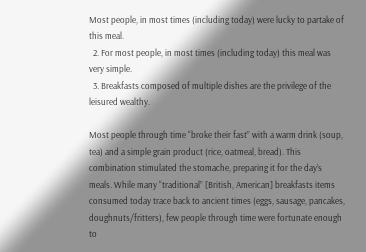Most people, in most times (including today) were lucky to partake of this meal.
  2. For most people, in most times (including today) this meal was very simple.
  3. Breakfasts composed of multiple dishes are the privilege of the leisured wealthy.

Most people through time “broke their fast” with a warm drink (soup, tea) and a simple grain product (rice, oatmeal, bread). This combination stimulated the stomache, preparing it for the day’s meals. While many “traditional” [British, American] breakfasts items consumed today trace back to ancient times (eggs, sausage, pancakes, doughnuts/fritters), few people through time were fortunate enough to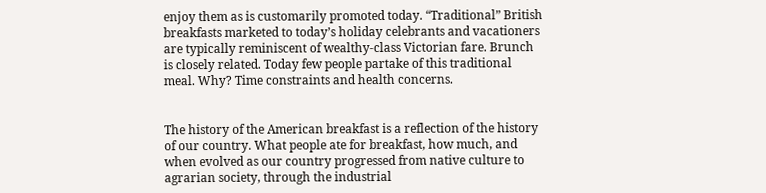enjoy them as is customarily promoted today. “Traditional” British breakfasts marketed to today’s holiday celebrants and vacationers are typically reminiscent of wealthy-class Victorian fare. Brunch is closely related. Today few people partake of this traditional meal. Why? Time constraints and health concerns.


The history of the American breakfast is a reflection of the history of our country. What people ate for breakfast, how much, and when evolved as our country progressed from native culture to agrarian society, through the industrial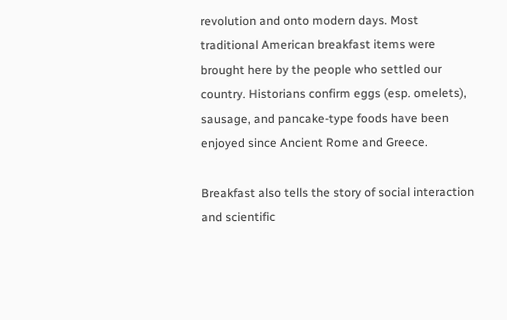revolution and onto modern days. Most traditional American breakfast items were brought here by the people who settled our country. Historians confirm eggs (esp. omelets), sausage, and pancake-type foods have been enjoyed since Ancient Rome and Greece.

Breakfast also tells the story of social interaction and scientific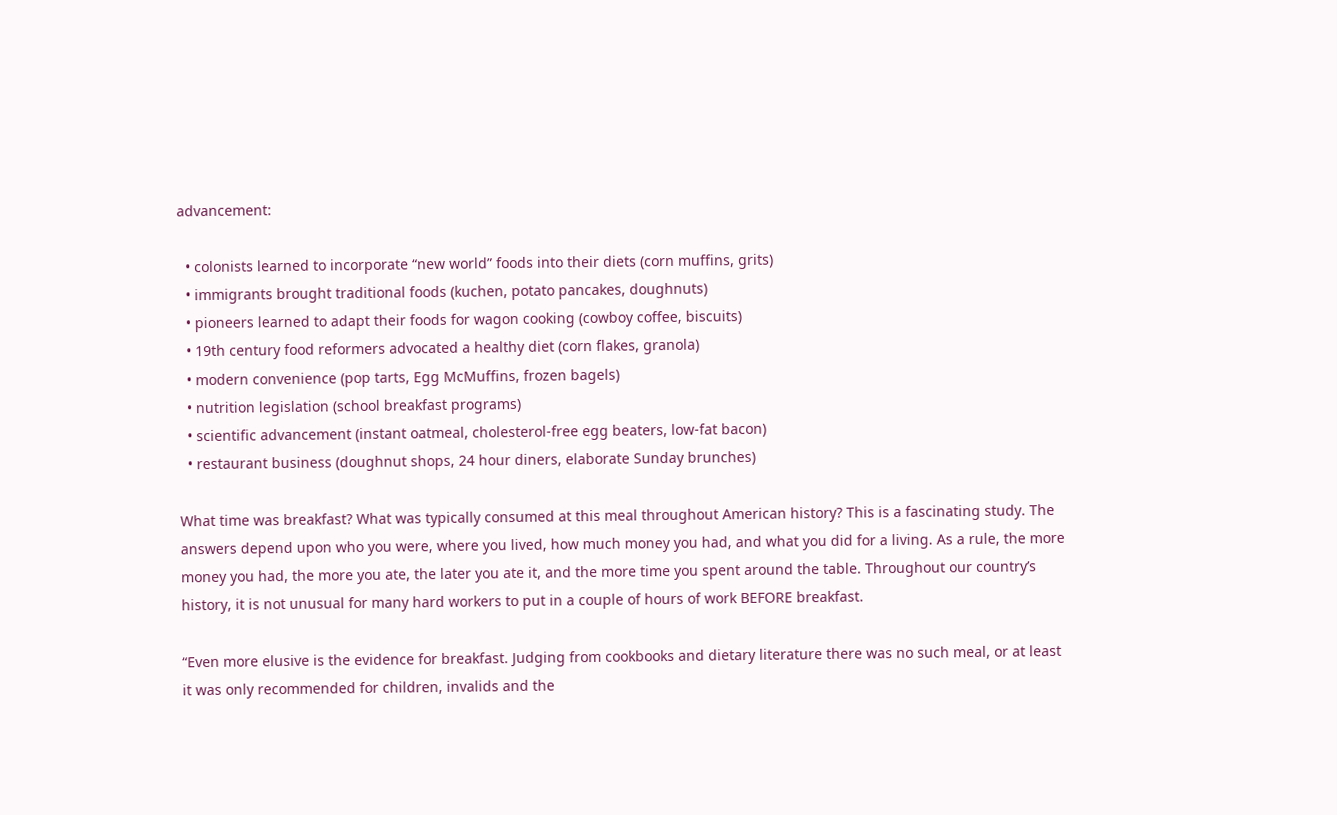advancement:

  • colonists learned to incorporate “new world” foods into their diets (corn muffins, grits)
  • immigrants brought traditional foods (kuchen, potato pancakes, doughnuts)
  • pioneers learned to adapt their foods for wagon cooking (cowboy coffee, biscuits)
  • 19th century food reformers advocated a healthy diet (corn flakes, granola)
  • modern convenience (pop tarts, Egg McMuffins, frozen bagels)
  • nutrition legislation (school breakfast programs)
  • scientific advancement (instant oatmeal, cholesterol-free egg beaters, low-fat bacon)
  • restaurant business (doughnut shops, 24 hour diners, elaborate Sunday brunches)

What time was breakfast? What was typically consumed at this meal throughout American history? This is a fascinating study. The answers depend upon who you were, where you lived, how much money you had, and what you did for a living. As a rule, the more money you had, the more you ate, the later you ate it, and the more time you spent around the table. Throughout our country’s history, it is not unusual for many hard workers to put in a couple of hours of work BEFORE breakfast.

“Even more elusive is the evidence for breakfast. Judging from cookbooks and dietary literature there was no such meal, or at least it was only recommended for children, invalids and the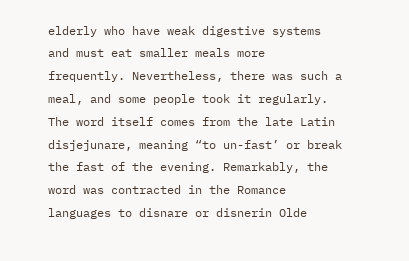elderly who have weak digestive systems and must eat smaller meals more frequently. Nevertheless, there was such a meal, and some people took it regularly. The word itself comes from the late Latin disjejunare, meaning “to un-fast’ or break the fast of the evening. Remarkably, the word was contracted in the Romance languages to disnare or disnerin Olde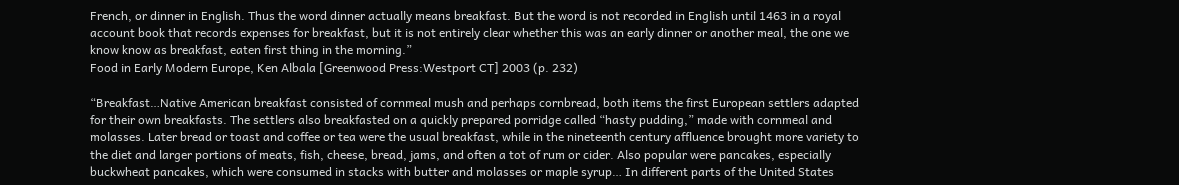French, or dinner in English. Thus the word dinner actually means breakfast. But the word is not recorded in English until 1463 in a royal account book that records expenses for breakfast, but it is not entirely clear whether this was an early dinner or another meal, the one we know know as breakfast, eaten first thing in the morning.”
Food in Early Modern Europe, Ken Albala [Greenwood Press:Westport CT] 2003 (p. 232)

“Breakfast…Native American breakfast consisted of cornmeal mush and perhaps cornbread, both items the first European settlers adapted for their own breakfasts. The settlers also breakfasted on a quickly prepared porridge called “hasty pudding,” made with cornmeal and molasses. Later bread or toast and coffee or tea were the usual breakfast, while in the nineteenth century affluence brought more variety to the diet and larger portions of meats, fish, cheese, bread, jams, and often a tot of rum or cider. Also popular were pancakes, especially buckwheat pancakes, which were consumed in stacks with butter and molasses or maple syrup… In different parts of the United States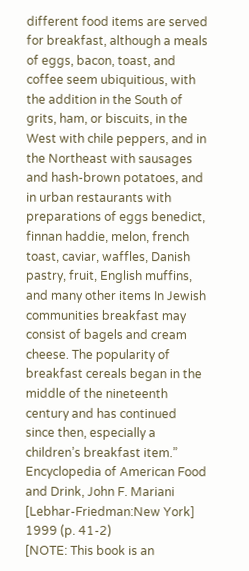different food items are served for breakfast, although a meals of eggs, bacon, toast, and coffee seem ubiquitious, with the addition in the South of grits, ham, or biscuits, in the West with chile peppers, and in the Northeast with sausages and hash-brown potatoes, and in urban restaurants with preparations of eggs benedict, finnan haddie, melon, french toast, caviar, waffles, Danish pastry, fruit, English muffins, and many other items In Jewish communities breakfast may consist of bagels and cream cheese. The popularity of breakfast cereals began in the middle of the nineteenth century and has continued since then, especially a children’s breakfast item.”
Encyclopedia of American Food and Drink, John F. Mariani [Lebhar-Friedman:New York] 1999 (p. 41-2)
[NOTE: This book is an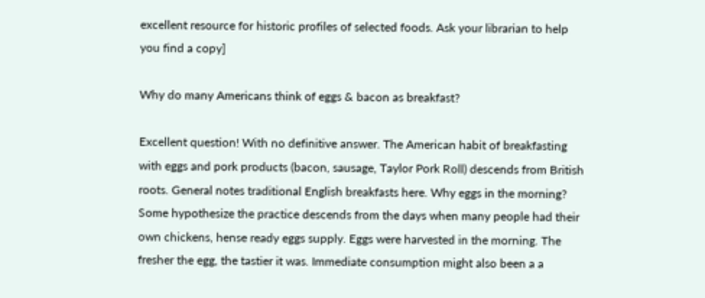excellent resource for historic profiles of selected foods. Ask your librarian to help you find a copy]

Why do many Americans think of eggs & bacon as breakfast?

Excellent question! With no definitive answer. The American habit of breakfasting with eggs and pork products (bacon, sausage, Taylor Pork Roll) descends from British roots. General notes traditional English breakfasts here. Why eggs in the morning? Some hypothesize the practice descends from the days when many people had their own chickens, hense ready eggs supply. Eggs were harvested in the morning. The fresher the egg, the tastier it was. Immediate consumption might also been a a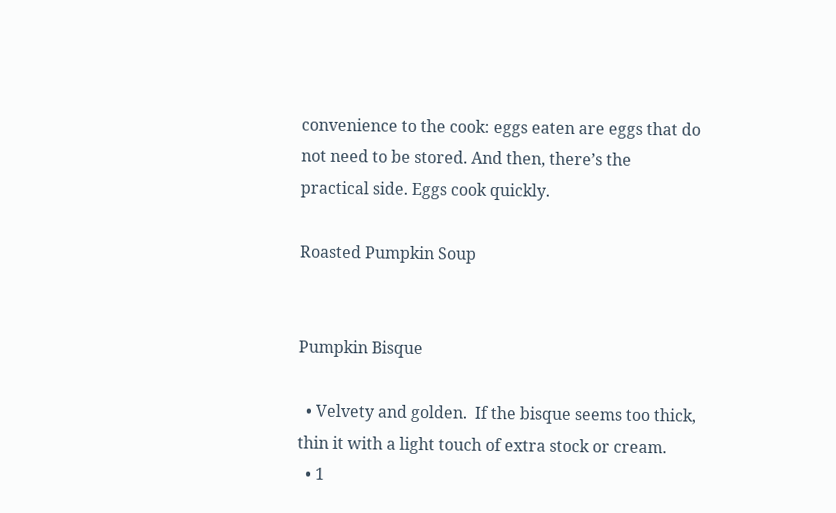convenience to the cook: eggs eaten are eggs that do not need to be stored. And then, there’s the practical side. Eggs cook quickly.

Roasted Pumpkin Soup


Pumpkin Bisque

  • Velvety and golden.  If the bisque seems too thick, thin it with a light touch of extra stock or cream.
  • 1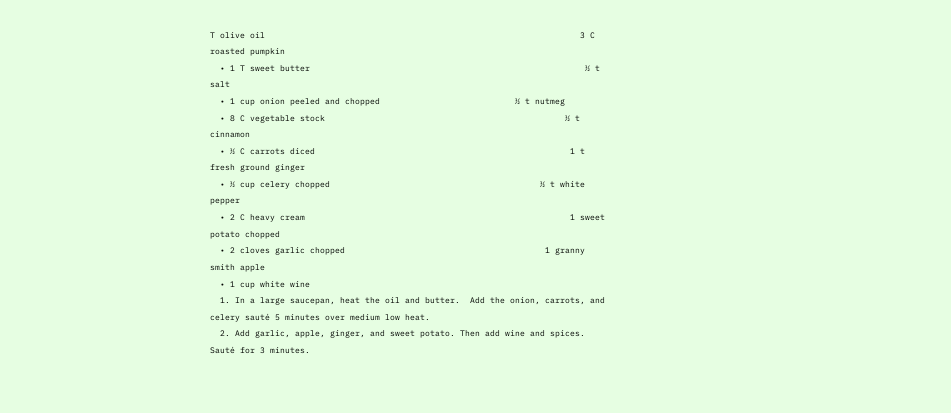T olive oil                                                               3 C roasted pumpkin
  • 1 T sweet butter                                                       ½ t salt
  • 1 cup onion peeled and chopped                           ½ t nutmeg
  • 8 C vegetable stock                                                ½ t cinnamon
  • ½ C carrots diced                                                   1 t fresh ground ginger
  • ½ cup celery chopped                                          ½ t white pepper
  • 2 C heavy cream                                                     1 sweet potato chopped
  • 2 cloves garlic chopped                                        1 granny smith apple
  • 1 cup white wine
  1. In a large saucepan, heat the oil and butter.  Add the onion, carrots, and celery sauté 5 minutes over medium low heat.
  2. Add garlic, apple, ginger, and sweet potato. Then add wine and spices. Sauté for 3 minutes.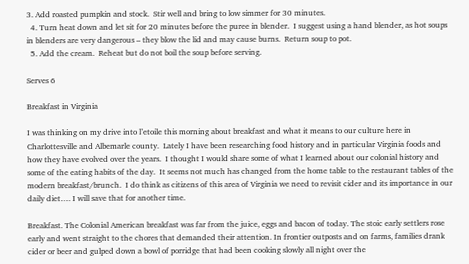3. Add roasted pumpkin and stock.  Stir well and bring to low simmer for 30 minutes.
  4. Turn heat down and let sit for 20 minutes before the puree in blender.  I suggest using a hand blender, as hot soups in blenders are very dangerous – they blow the lid and may cause burns.  Return soup to pot.
  5. Add the cream.  Reheat but do not boil the soup before serving.

Serves 6

Breakfast in Virginia

I was thinking on my drive into l’etoile this morning about breakfast and what it means to our culture here in Charlottesville and Albemarle county.  Lately I have been researching food history and in particular Virginia foods and how they have evolved over the years.  I thought I would share some of what I learned about our colonial history and some of the eating habits of the day.  It seems not much has changed from the home table to the restaurant tables of the modern breakfast/brunch.  I do think as citizens of this area of Virginia we need to revisit cider and its importance in our daily diet…. I will save that for another time.

Breakfast. The Colonial American breakfast was far from the juice, eggs and bacon of today. The stoic early settlers rose early and went straight to the chores that demanded their attention. In frontier outposts and on farms, families drank cider or beer and gulped down a bowl of porridge that had been cooking slowly all night over the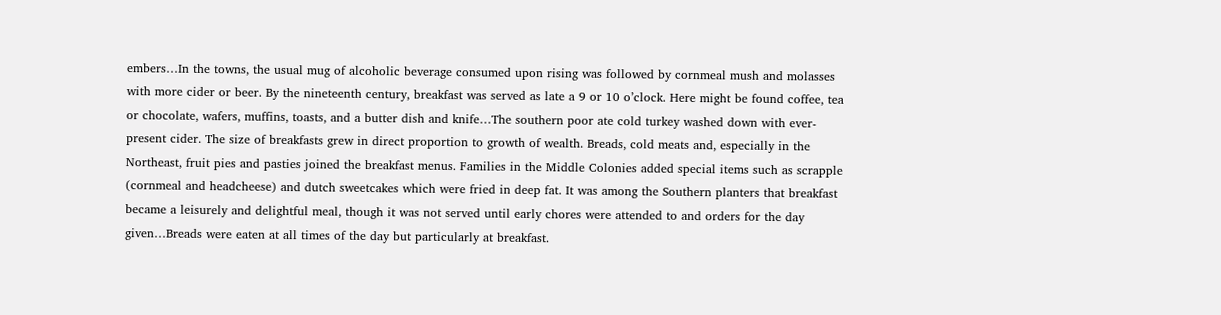embers…In the towns, the usual mug of alcoholic beverage consumed upon rising was followed by cornmeal mush and molasses with more cider or beer. By the nineteenth century, breakfast was served as late a 9 or 10 o’clock. Here might be found coffee, tea or chocolate, wafers, muffins, toasts, and a butter dish and knife…The southern poor ate cold turkey washed down with ever-present cider. The size of breakfasts grew in direct proportion to growth of wealth. Breads, cold meats and, especially in the Northeast, fruit pies and pasties joined the breakfast menus. Families in the Middle Colonies added special items such as scrapple (cornmeal and headcheese) and dutch sweetcakes which were fried in deep fat. It was among the Southern planters that breakfast became a leisurely and delightful meal, though it was not served until early chores were attended to and orders for the day given…Breads were eaten at all times of the day but particularly at breakfast.